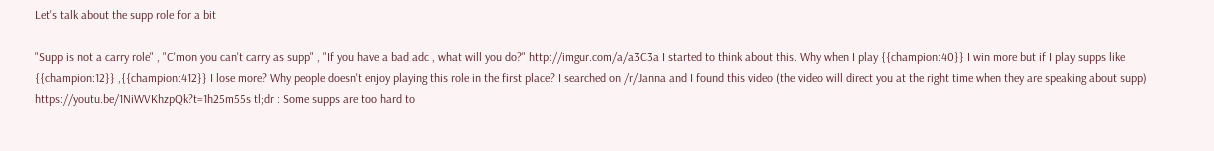Let's talk about the supp role for a bit

"Supp is not a carry role" , "C'mon you can't carry as supp" , "If you have a bad adc , what will you do?" http://imgur.com/a/a3C3a I started to think about this. Why when I play {{champion:40}} I win more but if I play supps like {{champion:12}} ,{{champion:412}} I lose more? Why people doesn't enjoy playing this role in the first place? I searched on /r/Janna and I found this video (the video will direct you at the right time when they are speaking about supp) https://youtu.be/1NiWVKhzpQk?t=1h25m55s tl;dr : Some supps are too hard to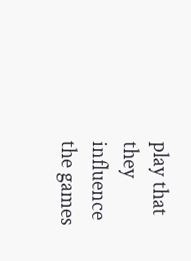play that they influence the games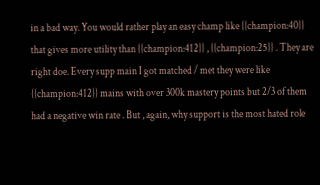in a bad way. You would rather play an easy champ like {{champion:40}} that gives more utility than {{champion:412}} , {{champion:25}} . They are right doe. Every supp main I got matched / met they were like {{champion:412}} mains with over 300k mastery points but 2/3 of them had a negative win rate . But , again, why support is the most hated role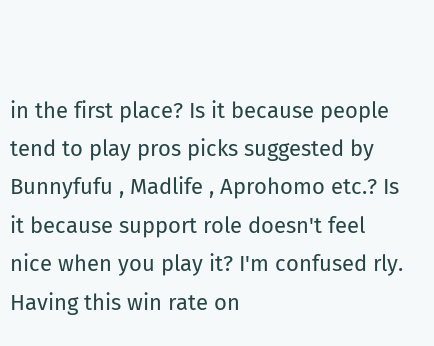in the first place? Is it because people tend to play pros picks suggested by Bunnyfufu , Madlife , Aprohomo etc.? Is it because support role doesn't feel nice when you play it? I'm confused rly. Having this win rate on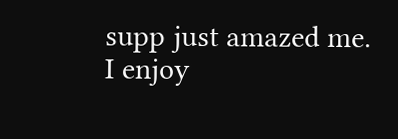supp just amazed me. I enjoy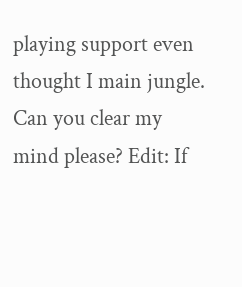playing support even thought I main jungle. Can you clear my mind please? Edit: If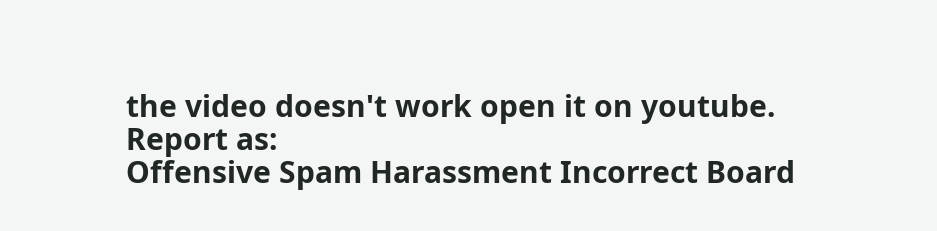the video doesn't work open it on youtube.
Report as:
Offensive Spam Harassment Incorrect Board